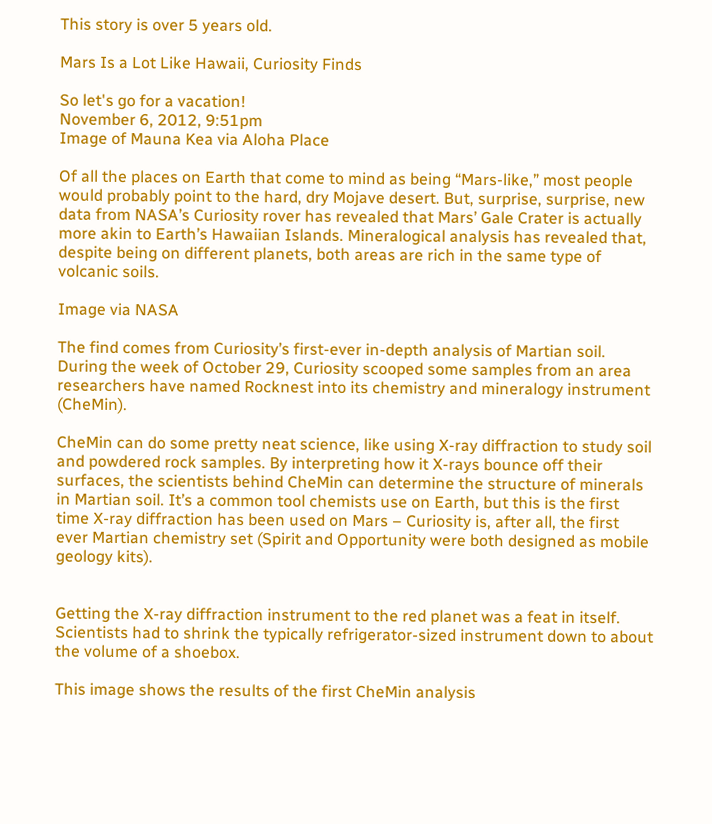This story is over 5 years old.

Mars Is a Lot Like Hawaii, Curiosity Finds

So let's go for a vacation!
November 6, 2012, 9:51pm
Image of Mauna Kea via Aloha Place

Of all the places on Earth that come to mind as being “Mars-like,” most people would probably point to the hard, dry Mojave desert. But, surprise, surprise, new data from NASA’s Curiosity rover has revealed that Mars’ Gale Crater is actually more akin to Earth’s Hawaiian Islands. Mineralogical analysis has revealed that, despite being on different planets, both areas are rich in the same type of volcanic soils.

Image via NASA

The find comes from Curiosity’s first-ever in-depth analysis of Martian soil. During the week of October 29, Curiosity scooped some samples from an area researchers have named Rocknest into its chemistry and mineralogy instrument (CheMin).

CheMin can do some pretty neat science, like using X-ray diffraction to study soil and powdered rock samples. By interpreting how it X-rays bounce off their surfaces, the scientists behind CheMin can determine the structure of minerals in Martian soil. It’s a common tool chemists use on Earth, but this is the first time X-ray diffraction has been used on Mars – Curiosity is, after all, the first ever Martian chemistry set (Spirit and Opportunity were both designed as mobile geology kits).


Getting the X-ray diffraction instrument to the red planet was a feat in itself. Scientists had to shrink the typically refrigerator-sized instrument down to about the volume of a shoebox.

This image shows the results of the first CheMin analysis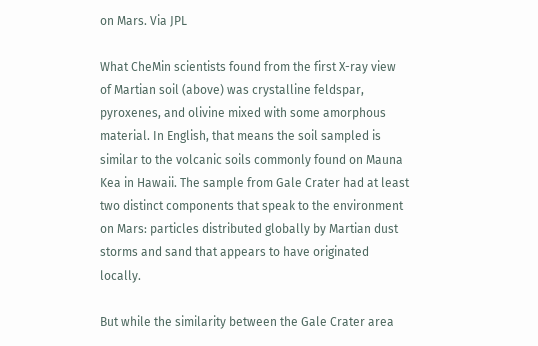on Mars. Via JPL

What CheMin scientists found from the first X-ray view of Martian soil (above) was crystalline feldspar, pyroxenes, and olivine mixed with some amorphous material. In English, that means the soil sampled is similar to the volcanic soils commonly found on Mauna Kea in Hawaii. The sample from Gale Crater had at least two distinct components that speak to the environment on Mars: particles distributed globally by Martian dust storms and sand that appears to have originated locally.

But while the similarity between the Gale Crater area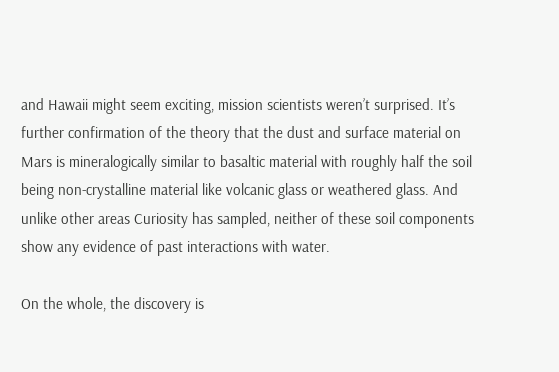and Hawaii might seem exciting, mission scientists weren’t surprised. It’s further confirmation of the theory that the dust and surface material on Mars is mineralogically similar to basaltic material with roughly half the soil being non-crystalline material like volcanic glass or weathered glass. And unlike other areas Curiosity has sampled, neither of these soil components show any evidence of past interactions with water.

On the whole, the discovery is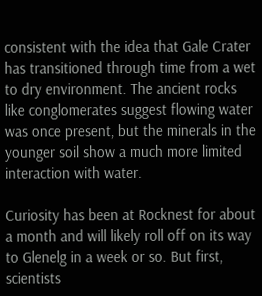consistent with the idea that Gale Crater has transitioned through time from a wet to dry environment. The ancient rocks like conglomerates suggest flowing water was once present, but the minerals in the younger soil show a much more limited interaction with water.

Curiosity has been at Rocknest for about a month and will likely roll off on its way to Glenelg in a week or so. But first, scientists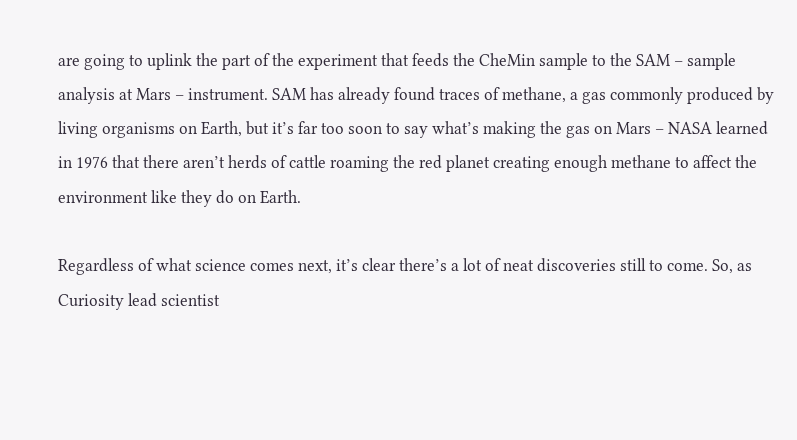are going to uplink the part of the experiment that feeds the CheMin sample to the SAM – sample analysis at Mars – instrument. SAM has already found traces of methane, a gas commonly produced by living organisms on Earth, but it’s far too soon to say what’s making the gas on Mars – NASA learned in 1976 that there aren’t herds of cattle roaming the red planet creating enough methane to affect the environment like they do on Earth.

Regardless of what science comes next, it’s clear there’s a lot of neat discoveries still to come. So, as Curiosity lead scientist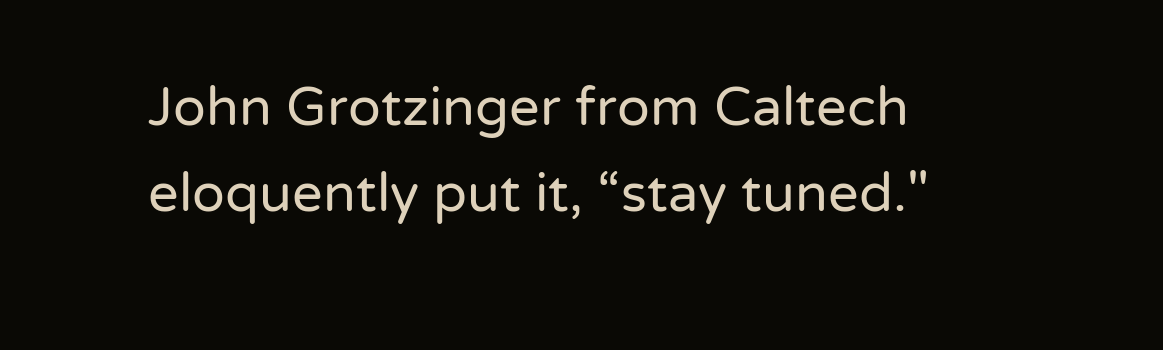John Grotzinger from Caltech eloquently put it, “stay tuned."